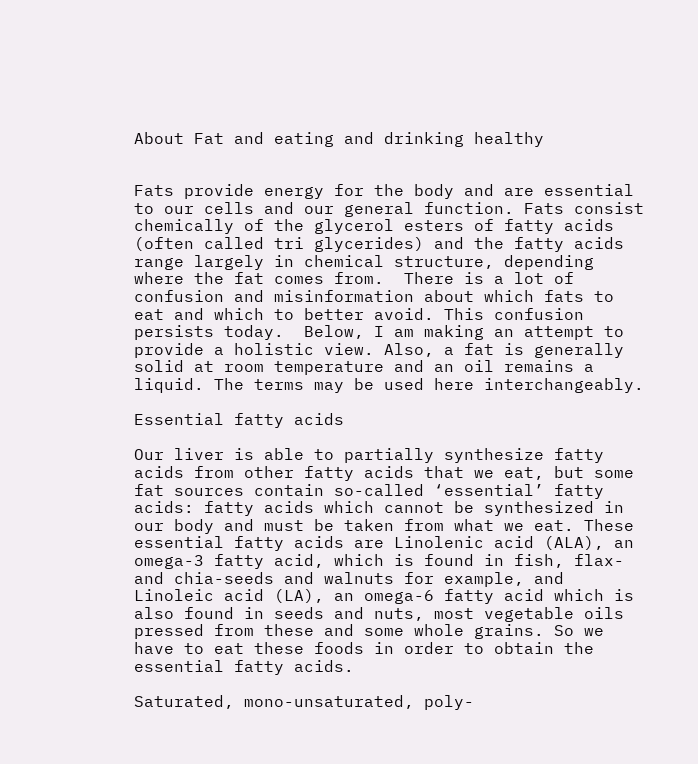About Fat and eating and drinking healthy


Fats provide energy for the body and are essential to our cells and our general function. Fats consist chemically of the glycerol esters of fatty acids (often called tri glycerides) and the fatty acids range largely in chemical structure, depending where the fat comes from.  There is a lot of confusion and misinformation about which fats to eat and which to better avoid. This confusion persists today.  Below, I am making an attempt to provide a holistic view. Also, a fat is generally solid at room temperature and an oil remains a liquid. The terms may be used here interchangeably.

Essential fatty acids

Our liver is able to partially synthesize fatty acids from other fatty acids that we eat, but some fat sources contain so-called ‘essential’ fatty acids: fatty acids which cannot be synthesized in our body and must be taken from what we eat. These essential fatty acids are Linolenic acid (ALA), an omega-3 fatty acid, which is found in fish, flax- and chia-seeds and walnuts for example, and Linoleic acid (LA), an omega-6 fatty acid which is also found in seeds and nuts, most vegetable oils pressed from these and some whole grains. So we have to eat these foods in order to obtain the essential fatty acids.

Saturated, mono-unsaturated, poly-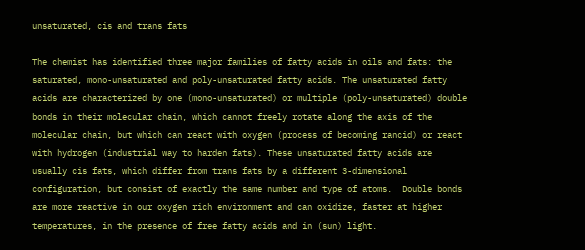unsaturated, cis and trans fats

The chemist has identified three major families of fatty acids in oils and fats: the saturated, mono-unsaturated and poly-unsaturated fatty acids. The unsaturated fatty acids are characterized by one (mono-unsaturated) or multiple (poly-unsaturated) double bonds in their molecular chain, which cannot freely rotate along the axis of the molecular chain, but which can react with oxygen (process of becoming rancid) or react with hydrogen (industrial way to harden fats). These unsaturated fatty acids are usually cis fats, which differ from trans fats by a different 3-dimensional configuration, but consist of exactly the same number and type of atoms.  Double bonds are more reactive in our oxygen rich environment and can oxidize, faster at higher temperatures, in the presence of free fatty acids and in (sun) light.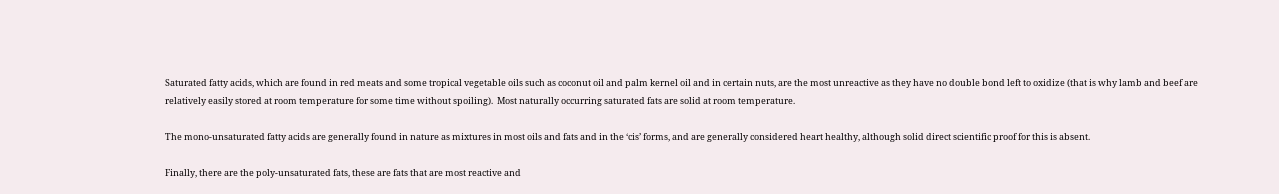Saturated fatty acids, which are found in red meats and some tropical vegetable oils such as coconut oil and palm kernel oil and in certain nuts, are the most unreactive as they have no double bond left to oxidize (that is why lamb and beef are relatively easily stored at room temperature for some time without spoiling).  Most naturally occurring saturated fats are solid at room temperature.

The mono-unsaturated fatty acids are generally found in nature as mixtures in most oils and fats and in the ‘cis’ forms, and are generally considered heart healthy, although solid direct scientific proof for this is absent.

Finally, there are the poly-unsaturated fats, these are fats that are most reactive and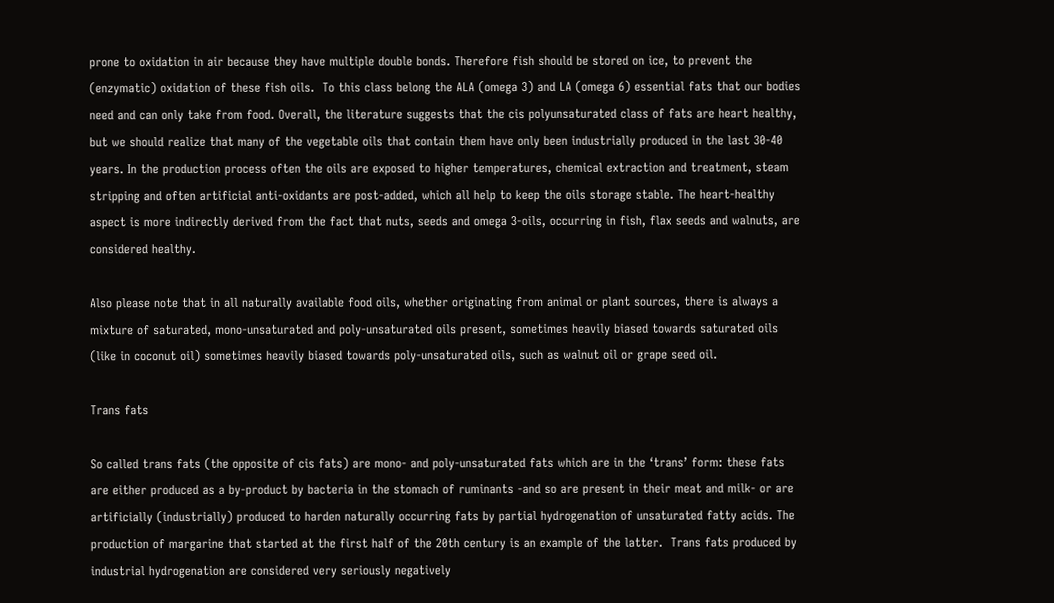prone to oxidation in air because they have multiple double bonds. Therefore fish should be stored on ice, to prevent the (enzymatic) oxidation of these fish oils.  To this class belong the ALA (omega 3) and LA (omega 6) essential fats that our bodies need and can only take from food. Overall, the literature suggests that the cis polyunsaturated class of fats are heart healthy, but we should realize that many of the vegetable oils that contain them have only been industrially produced in the last 30-40 years. In the production process often the oils are exposed to higher temperatures, chemical extraction and treatment, steam stripping and often artificial anti-oxidants are post-added, which all help to keep the oils storage stable. The heart-healthy aspect is more indirectly derived from the fact that nuts, seeds and omega 3-oils, occurring in fish, flax seeds and walnuts, are considered healthy.

Also please note that in all naturally available food oils, whether originating from animal or plant sources, there is always a mixture of saturated, mono-unsaturated and poly-unsaturated oils present, sometimes heavily biased towards saturated oils (like in coconut oil) sometimes heavily biased towards poly-unsaturated oils, such as walnut oil or grape seed oil.

Trans fats

So called trans fats (the opposite of cis fats) are mono- and poly-unsaturated fats which are in the ‘trans’ form: these fats are either produced as a by-product by bacteria in the stomach of ruminants -and so are present in their meat and milk- or are artificially (industrially) produced to harden naturally occurring fats by partial hydrogenation of unsaturated fatty acids. The production of margarine that started at the first half of the 20th century is an example of the latter.  Trans fats produced by industrial hydrogenation are considered very seriously negatively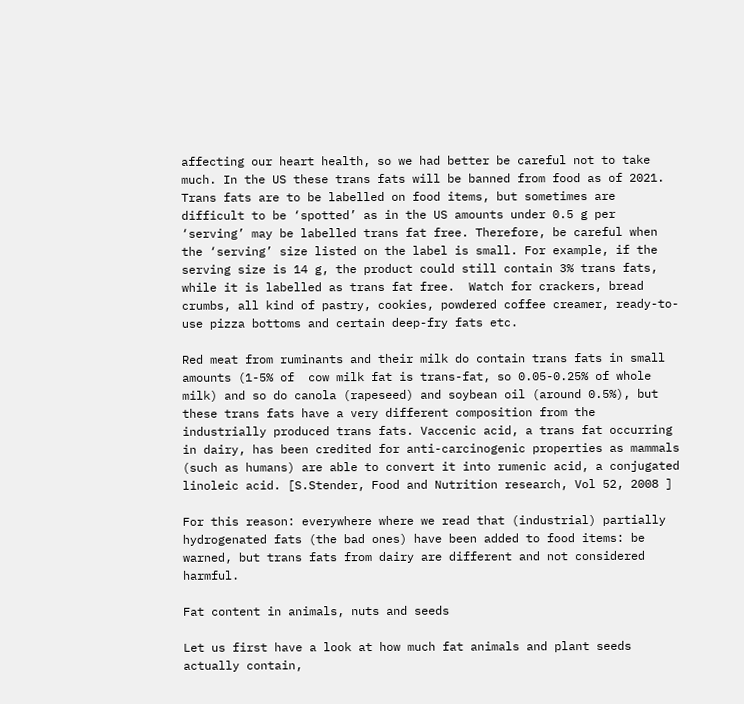affecting our heart health, so we had better be careful not to take much. In the US these trans fats will be banned from food as of 2021. Trans fats are to be labelled on food items, but sometimes are difficult to be ‘spotted’ as in the US amounts under 0.5 g per ‘serving’ may be labelled trans fat free. Therefore, be careful when the ‘serving’ size listed on the label is small. For example, if the serving size is 14 g, the product could still contain 3% trans fats, while it is labelled as trans fat free.  Watch for crackers, bread crumbs, all kind of pastry, cookies, powdered coffee creamer, ready-to-use pizza bottoms and certain deep-fry fats etc.

Red meat from ruminants and their milk do contain trans fats in small amounts (1-5% of  cow milk fat is trans-fat, so 0.05-0.25% of whole milk) and so do canola (rapeseed) and soybean oil (around 0.5%), but these trans fats have a very different composition from the industrially produced trans fats. Vaccenic acid, a trans fat occurring in dairy, has been credited for anti-carcinogenic properties as mammals (such as humans) are able to convert it into rumenic acid, a conjugated linoleic acid. [S.Stender, Food and Nutrition research, Vol 52, 2008 ]

For this reason: everywhere where we read that (industrial) partially hydrogenated fats (the bad ones) have been added to food items: be warned, but trans fats from dairy are different and not considered harmful.

Fat content in animals, nuts and seeds

Let us first have a look at how much fat animals and plant seeds actually contain,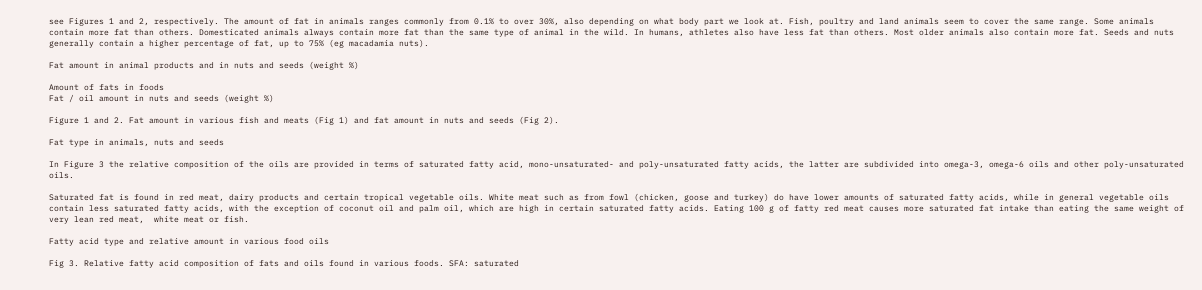see Figures 1 and 2, respectively. The amount of fat in animals ranges commonly from 0.1% to over 30%, also depending on what body part we look at. Fish, poultry and land animals seem to cover the same range. Some animals contain more fat than others. Domesticated animals always contain more fat than the same type of animal in the wild. In humans, athletes also have less fat than others. Most older animals also contain more fat. Seeds and nuts generally contain a higher percentage of fat, up to 75% (eg macadamia nuts).

Fat amount in animal products and in nuts and seeds (weight %)

Amount of fats in foods
Fat / oil amount in nuts and seeds (weight %)

Figure 1 and 2. Fat amount in various fish and meats (Fig 1) and fat amount in nuts and seeds (Fig 2).

Fat type in animals, nuts and seeds

In Figure 3 the relative composition of the oils are provided in terms of saturated fatty acid, mono-unsaturated- and poly-unsaturated fatty acids, the latter are subdivided into omega-3, omega-6 oils and other poly-unsaturated oils.

Saturated fat is found in red meat, dairy products and certain tropical vegetable oils. White meat such as from fowl (chicken, goose and turkey) do have lower amounts of saturated fatty acids, while in general vegetable oils contain less saturated fatty acids, with the exception of coconut oil and palm oil, which are high in certain saturated fatty acids. Eating 100 g of fatty red meat causes more saturated fat intake than eating the same weight of very lean red meat,  white meat or fish.

Fatty acid type and relative amount in various food oils

Fig 3. Relative fatty acid composition of fats and oils found in various foods. SFA: saturated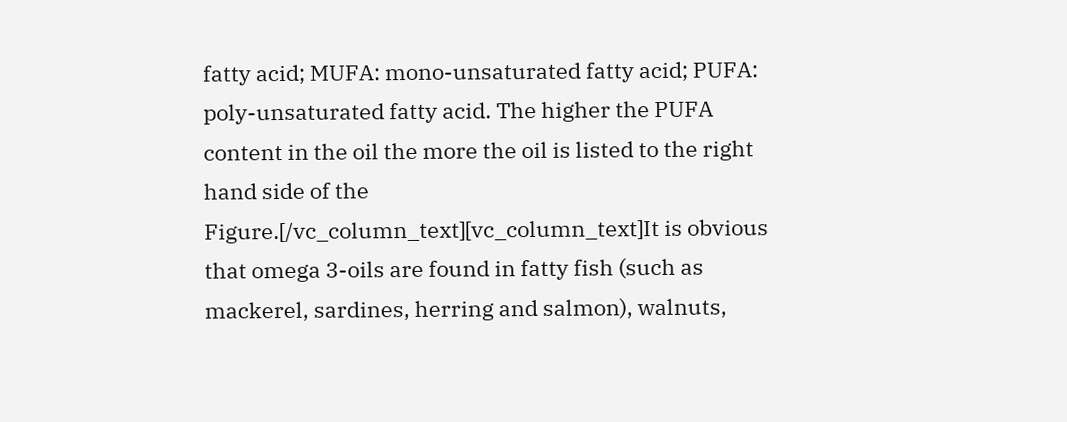fatty acid; MUFA: mono-unsaturated fatty acid; PUFA: poly-unsaturated fatty acid. The higher the PUFA content in the oil the more the oil is listed to the right hand side of the Figure.[/vc_column_text][vc_column_text]It is obvious that omega 3-oils are found in fatty fish (such as mackerel, sardines, herring and salmon), walnuts,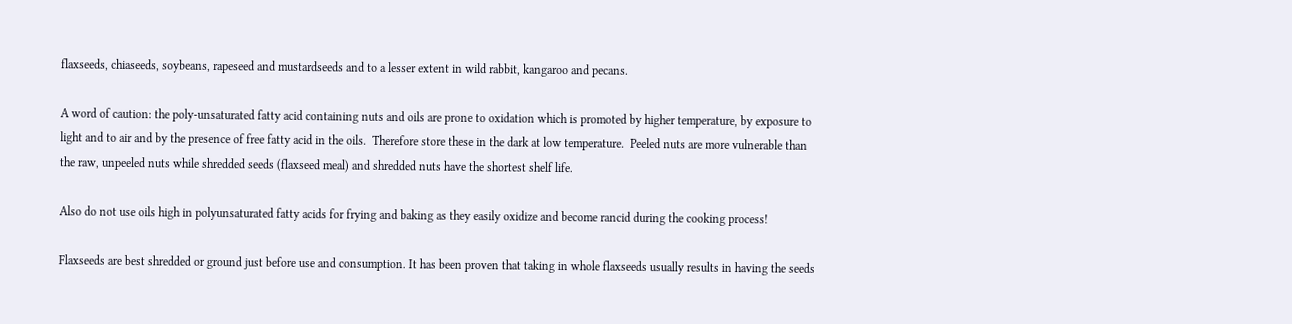flaxseeds, chiaseeds, soybeans, rapeseed and mustardseeds and to a lesser extent in wild rabbit, kangaroo and pecans.

A word of caution: the poly-unsaturated fatty acid containing nuts and oils are prone to oxidation which is promoted by higher temperature, by exposure to light and to air and by the presence of free fatty acid in the oils.  Therefore store these in the dark at low temperature.  Peeled nuts are more vulnerable than the raw, unpeeled nuts while shredded seeds (flaxseed meal) and shredded nuts have the shortest shelf life.

Also do not use oils high in polyunsaturated fatty acids for frying and baking as they easily oxidize and become rancid during the cooking process!

Flaxseeds are best shredded or ground just before use and consumption. It has been proven that taking in whole flaxseeds usually results in having the seeds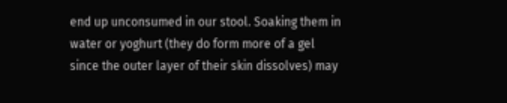end up unconsumed in our stool. Soaking them in water or yoghurt (they do form more of a gel since the outer layer of their skin dissolves) may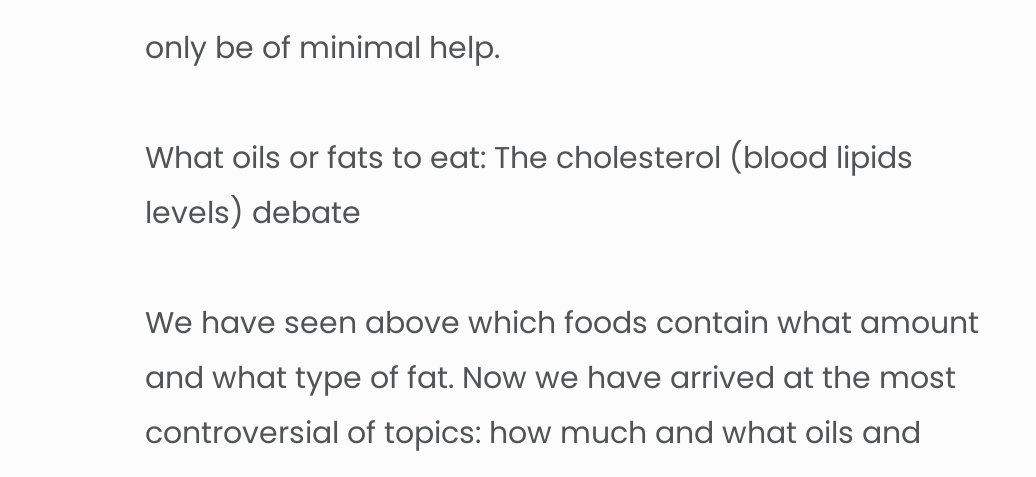only be of minimal help.

What oils or fats to eat: The cholesterol (blood lipids levels) debate

We have seen above which foods contain what amount and what type of fat. Now we have arrived at the most controversial of topics: how much and what oils and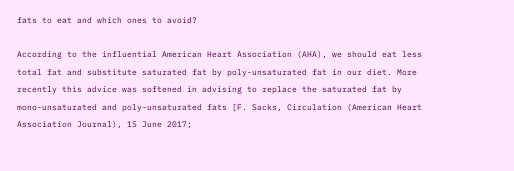fats to eat and which ones to avoid?

According to the influential American Heart Association (AHA), we should eat less total fat and substitute saturated fat by poly-unsaturated fat in our diet. More recently this advice was softened in advising to replace the saturated fat by mono-unsaturated and poly-unsaturated fats [F. Sacks, Circulation (American Heart Association Journal), 15 June 2017;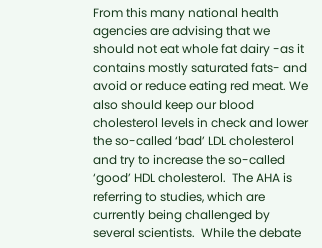From this many national health agencies are advising that we should not eat whole fat dairy -as it contains mostly saturated fats- and avoid or reduce eating red meat. We also should keep our blood cholesterol levels in check and lower the so-called ‘bad’ LDL cholesterol and try to increase the so-called ‘good’ HDL cholesterol.  The AHA is referring to studies, which are currently being challenged by several scientists.  While the debate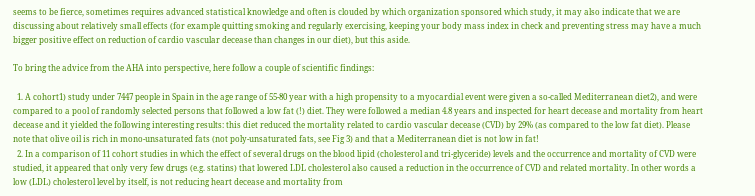seems to be fierce, sometimes requires advanced statistical knowledge and often is clouded by which organization sponsored which study, it may also indicate that we are discussing about relatively small effects (for example quitting smoking and regularly exercising, keeping your body mass index in check and preventing stress may have a much bigger positive effect on reduction of cardio vascular decease than changes in our diet), but this aside.

To bring the advice from the AHA into perspective, here follow a couple of scientific findings:

  1. A cohort1) study under 7447 people in Spain in the age range of 55-80 year with a high propensity to a myocardial event were given a so-called Mediterranean diet2), and were compared to a pool of randomly selected persons that followed a low fat (!) diet. They were followed a median 4.8 years and inspected for heart decease and mortality from heart decease and it yielded the following interesting results: this diet reduced the mortality related to cardio vascular decease (CVD) by 29% (as compared to the low fat diet). Please note that olive oil is rich in mono-unsaturated fats (not poly-unsaturated fats, see Fig 3) and that a Mediterranean diet is not low in fat!
  2. In a comparison of 11 cohort studies in which the effect of several drugs on the blood lipid (cholesterol and tri-glyceride) levels and the occurrence and mortality of CVD were studied, it appeared that only very few drugs (e.g. statins) that lowered LDL cholesterol also caused a reduction in the occurrence of CVD and related mortality. In other words a low (LDL) cholesterol level by itself, is not reducing heart decease and mortality from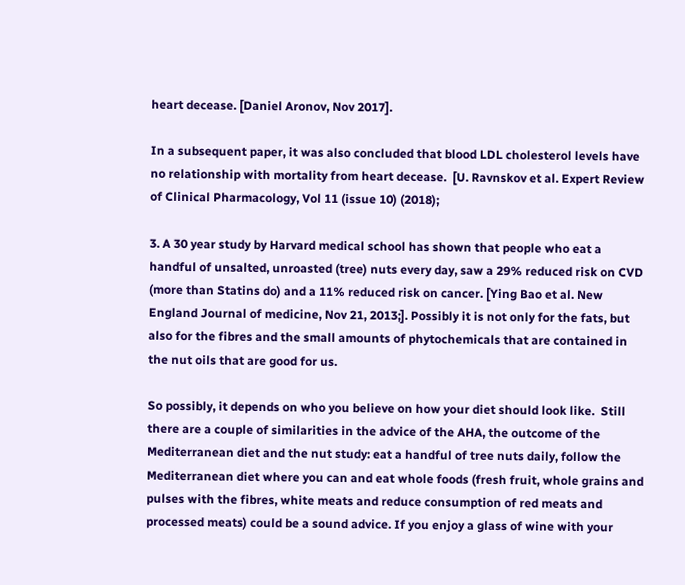heart decease. [Daniel Aronov, Nov 2017].

In a subsequent paper, it was also concluded that blood LDL cholesterol levels have no relationship with mortality from heart decease.  [U. Ravnskov et al. Expert Review of Clinical Pharmacology, Vol 11 (issue 10) (2018);

3. A 30 year study by Harvard medical school has shown that people who eat a handful of unsalted, unroasted (tree) nuts every day, saw a 29% reduced risk on CVD (more than Statins do) and a 11% reduced risk on cancer. [Ying Bao et al. New England Journal of medicine, Nov 21, 2013;]. Possibly it is not only for the fats, but also for the fibres and the small amounts of phytochemicals that are contained in the nut oils that are good for us.

So possibly, it depends on who you believe on how your diet should look like.  Still there are a couple of similarities in the advice of the AHA, the outcome of the Mediterranean diet and the nut study: eat a handful of tree nuts daily, follow the Mediterranean diet where you can and eat whole foods (fresh fruit, whole grains and pulses with the fibres, white meats and reduce consumption of red meats and processed meats) could be a sound advice. If you enjoy a glass of wine with your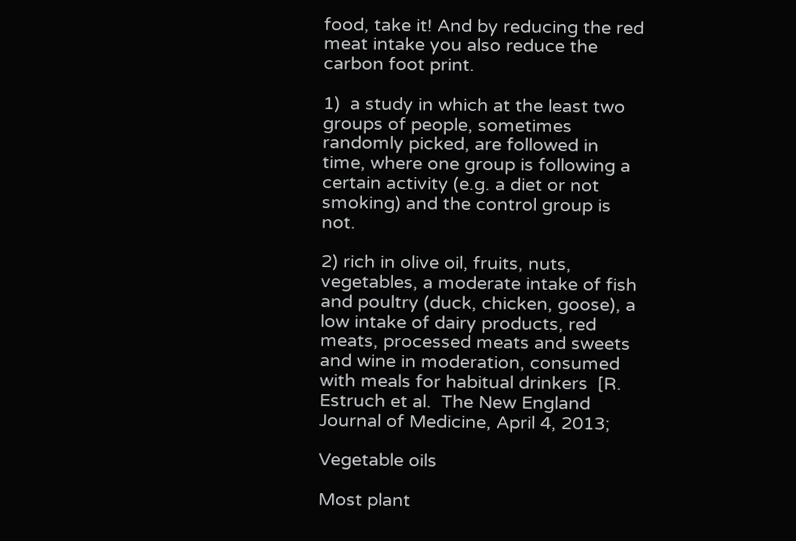food, take it! And by reducing the red meat intake you also reduce the carbon foot print.

1)  a study in which at the least two groups of people, sometimes randomly picked, are followed in time, where one group is following a certain activity (e.g. a diet or not smoking) and the control group is not.

2) rich in olive oil, fruits, nuts, vegetables, a moderate intake of fish and poultry (duck, chicken, goose), a low intake of dairy products, red meats, processed meats and sweets and wine in moderation, consumed with meals for habitual drinkers  [R. Estruch et al.  The New England Journal of Medicine, April 4, 2013;

Vegetable oils

Most plant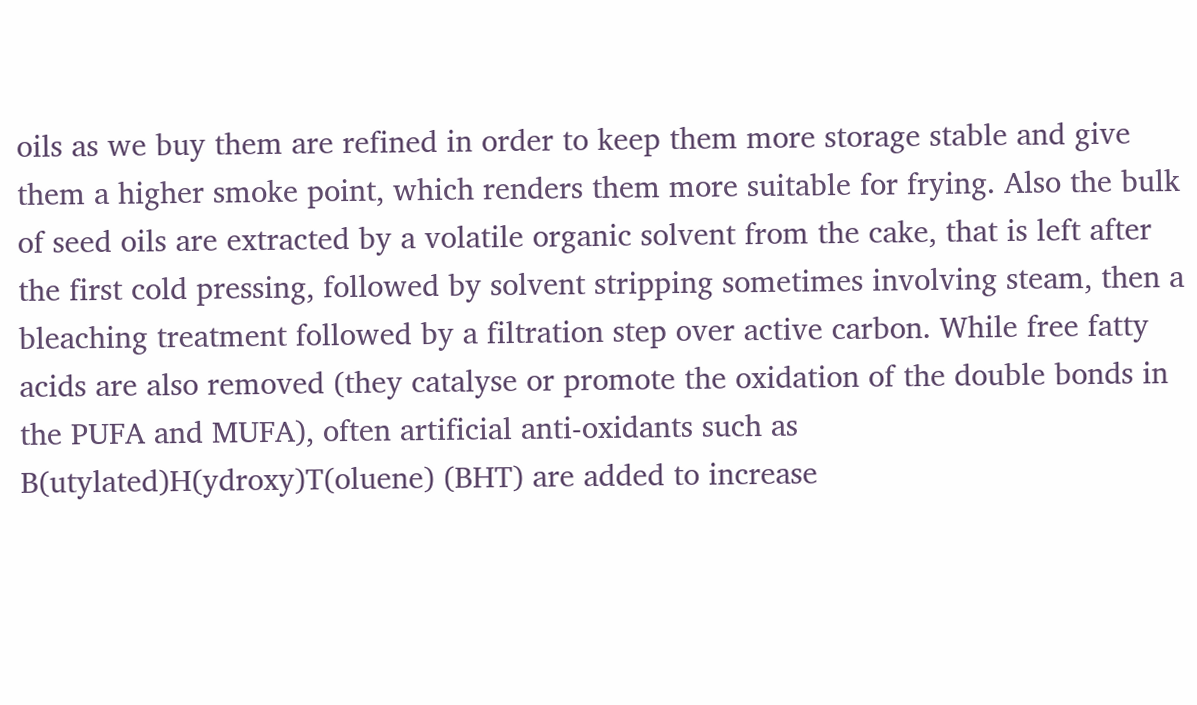oils as we buy them are refined in order to keep them more storage stable and give them a higher smoke point, which renders them more suitable for frying. Also the bulk of seed oils are extracted by a volatile organic solvent from the cake, that is left after the first cold pressing, followed by solvent stripping sometimes involving steam, then a bleaching treatment followed by a filtration step over active carbon. While free fatty acids are also removed (they catalyse or promote the oxidation of the double bonds in the PUFA and MUFA), often artificial anti-oxidants such as B(utylated)H(ydroxy)T(oluene) (BHT) are added to increase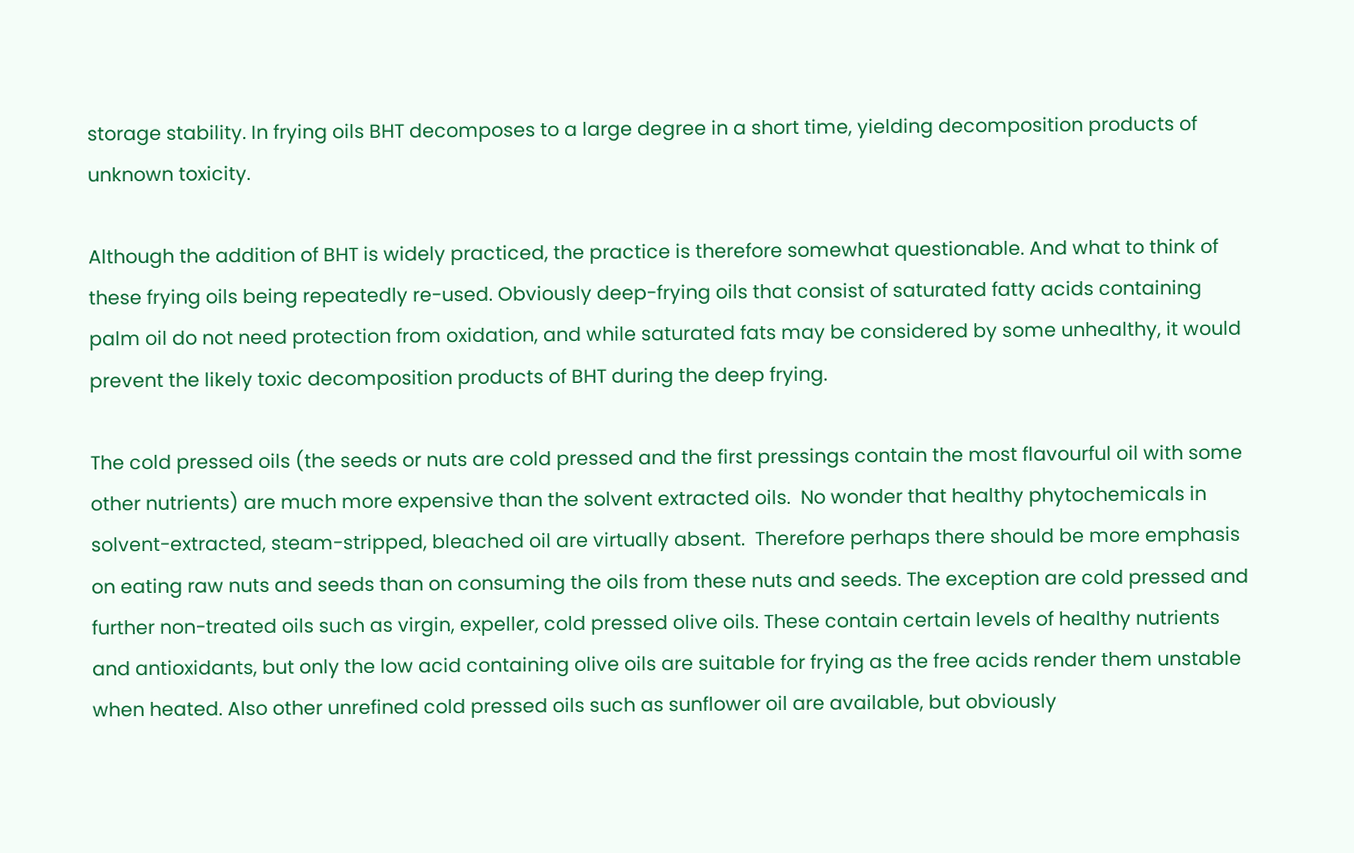storage stability. In frying oils BHT decomposes to a large degree in a short time, yielding decomposition products of unknown toxicity.

Although the addition of BHT is widely practiced, the practice is therefore somewhat questionable. And what to think of these frying oils being repeatedly re-used. Obviously deep-frying oils that consist of saturated fatty acids containing palm oil do not need protection from oxidation, and while saturated fats may be considered by some unhealthy, it would prevent the likely toxic decomposition products of BHT during the deep frying.

The cold pressed oils (the seeds or nuts are cold pressed and the first pressings contain the most flavourful oil with some other nutrients) are much more expensive than the solvent extracted oils.  No wonder that healthy phytochemicals in solvent-extracted, steam-stripped, bleached oil are virtually absent.  Therefore perhaps there should be more emphasis on eating raw nuts and seeds than on consuming the oils from these nuts and seeds. The exception are cold pressed and further non-treated oils such as virgin, expeller, cold pressed olive oils. These contain certain levels of healthy nutrients and antioxidants, but only the low acid containing olive oils are suitable for frying as the free acids render them unstable when heated. Also other unrefined cold pressed oils such as sunflower oil are available, but obviously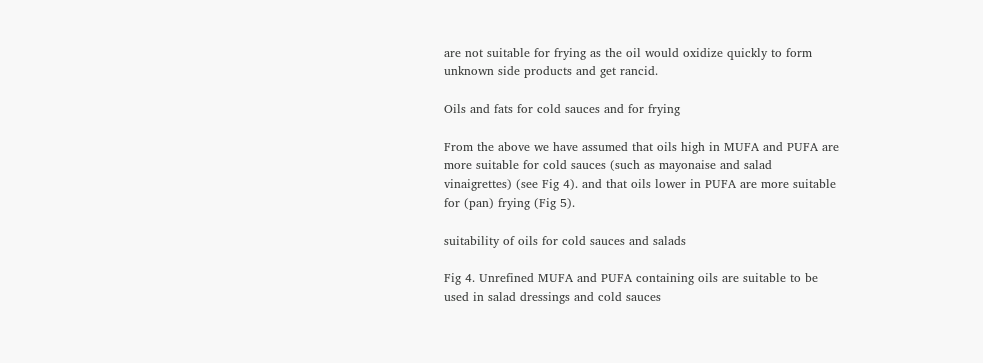are not suitable for frying as the oil would oxidize quickly to form unknown side products and get rancid.

Oils and fats for cold sauces and for frying

From the above we have assumed that oils high in MUFA and PUFA are more suitable for cold sauces (such as mayonaise and salad vinaigrettes) (see Fig 4). and that oils lower in PUFA are more suitable for (pan) frying (Fig 5).

suitability of oils for cold sauces and salads

Fig 4. Unrefined MUFA and PUFA containing oils are suitable to be used in salad dressings and cold sauces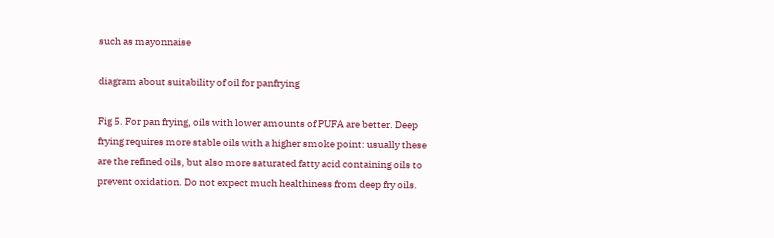such as mayonnaise

diagram about suitability of oil for panfrying

Fig 5. For pan frying, oils with lower amounts of PUFA are better. Deep frying requires more stable oils with a higher smoke point: usually these are the refined oils, but also more saturated fatty acid containing oils to prevent oxidation. Do not expect much healthiness from deep fry oils.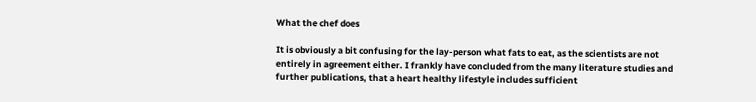What the chef does

It is obviously a bit confusing for the lay-person what fats to eat, as the scientists are not entirely in agreement either. I frankly have concluded from the many literature studies and further publications, that a heart healthy lifestyle includes sufficient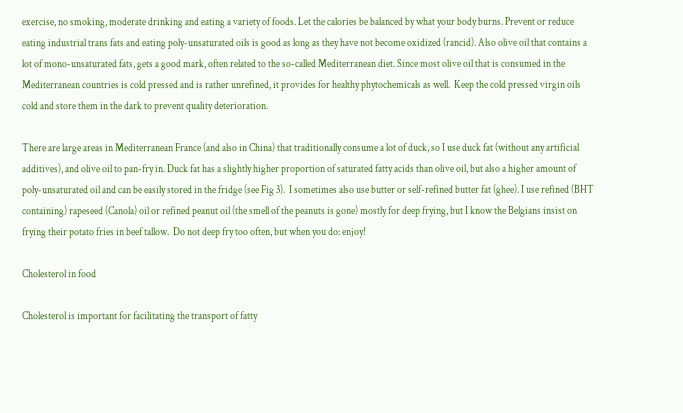exercise, no smoking, moderate drinking and eating a variety of foods. Let the calories be balanced by what your body burns. Prevent or reduce eating industrial trans fats and eating poly-unsaturated oils is good as long as they have not become oxidized (rancid). Also olive oil that contains a lot of mono-unsaturated fats, gets a good mark, often related to the so-called Mediterranean diet. Since most olive oil that is consumed in the Mediterranean countries is cold pressed and is rather unrefined, it provides for healthy phytochemicals as well.  Keep the cold pressed virgin oils cold and store them in the dark to prevent quality deterioration.

There are large areas in Mediterranean France (and also in China) that traditionally consume a lot of duck, so I use duck fat (without any artificial additives), and olive oil to pan-fry in. Duck fat has a slightly higher proportion of saturated fatty acids than olive oil, but also a higher amount of poly-unsaturated oil and can be easily stored in the fridge (see Fig 3).  I sometimes also use butter or self-refined butter fat (ghee). I use refined (BHT containing) rapeseed (Canola) oil or refined peanut oil (the smell of the peanuts is gone) mostly for deep frying, but I know the Belgians insist on frying their potato fries in beef tallow.  Do not deep fry too often, but when you do: enjoy!

Cholesterol in food

Cholesterol is important for facilitating the transport of fatty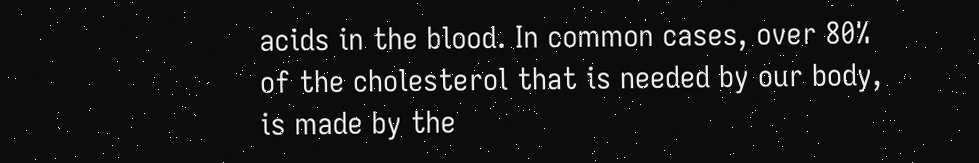acids in the blood. In common cases, over 80% of the cholesterol that is needed by our body, is made by the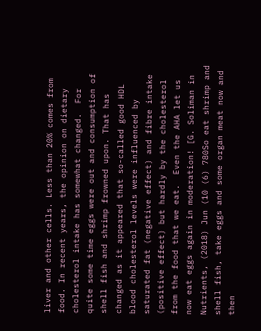liver and other cells. Less than 20% comes from food. In recent years, the opinion on dietary cholesterol intake has somewhat changed.  For quite some time eggs were out and consumption of shell fish and shrimp frowned upon. That has changed as it appeared that so-called good HDL blood cholesterol levels were influenced by saturated fat (negative effect) and fibre intake (positive effect) but hardly by the cholesterol from the food that we eat.  Even the AHA let us now eat eggs again in moderation! [G. Soliman in Nutrients, (2018) Jun (10 (6) 780So eat shrimp and shell fish, take eggs and some organ meat now and then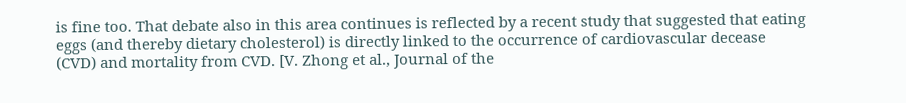is fine too. That debate also in this area continues is reflected by a recent study that suggested that eating eggs (and thereby dietary cholesterol) is directly linked to the occurrence of cardiovascular decease (CVD) and mortality from CVD. [V. Zhong et al., Journal of the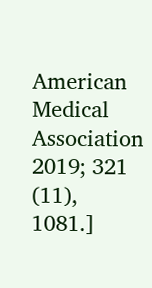American Medical Association 2019; 321 (11), 1081.]